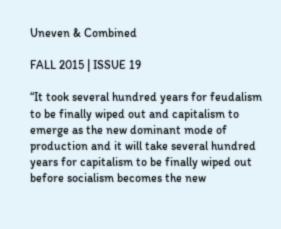Uneven & Combined

FALL 2015 | ISSUE 19

“It took several hundred years for feudalism to be finally wiped out and capitalism to emerge as the new dominant mode of production and it will take several hundred years for capitalism to be finally wiped out before socialism becomes the new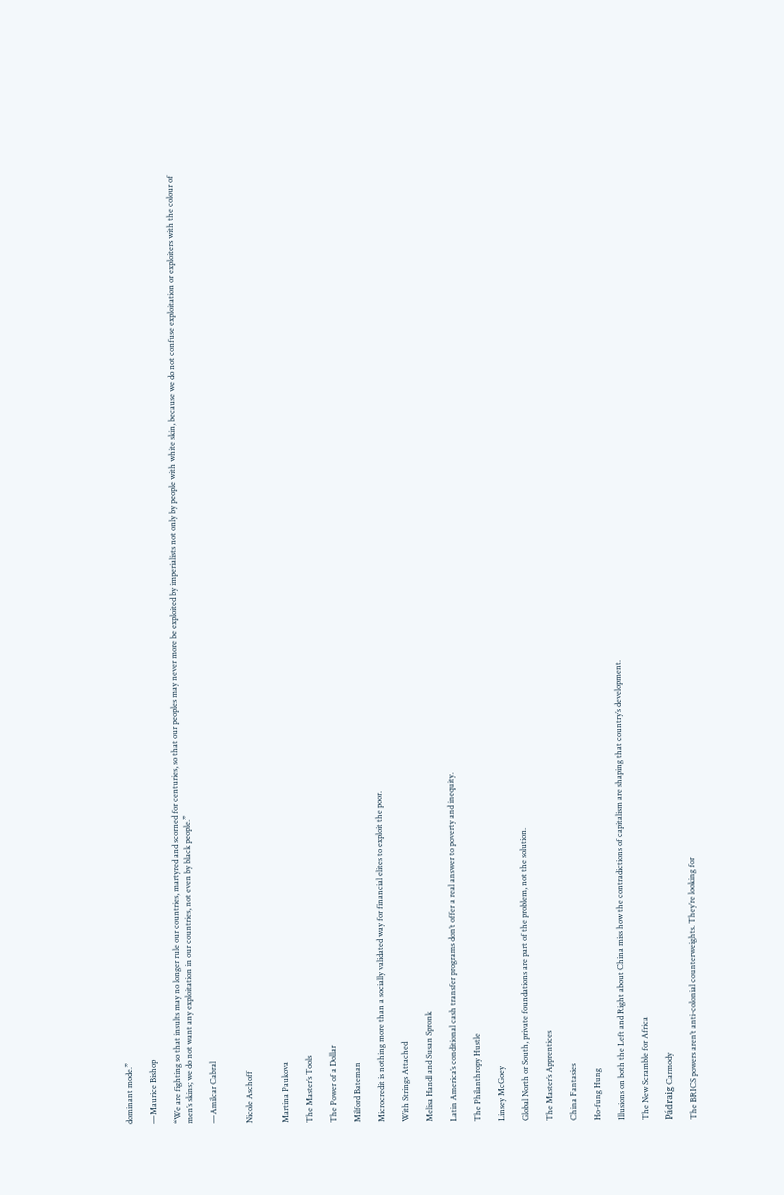dominant mode.”

—Maurice Bishop

“We are fighting so that insults may no longer rule our countries, martyred and scorned for centuries, so that our peoples may never more be exploited by imperialists not only by people with white skin, because we do not confuse exploitation or exploiters with the colour of men’s skins; we do not want any exploitation in our countries, not even by black people.”

—Amilcar Cabral


Nicole Aschoff


Martina Paukova

The Master’s Tools

The Power of a Dollar

Milford Bateman

Microcredit is nothing more than a socially validated way for financial elites to exploit the poor.

With Strings Attached

Melisa Handl and Susan Spronk

Latin America’s conditional cash transfer programs don’t offer a real answer to poverty and inequity.

The Philanthropy Hustle

Linsey McGoey

Global North or South, private foundations are part of the problem, not the solution.

The Master’s Apprentices

China Fantasies

Ho-fung Hung

Illusions on both the Left and Right about China miss how the contradictions of capitalism are shaping that country’s development.

The New Scramble for Africa

Pádraig Carmody

The BRICS powers aren’t anti-colonial counterweights. They’re looking for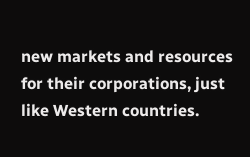new markets and resources for their corporations, just like Western countries.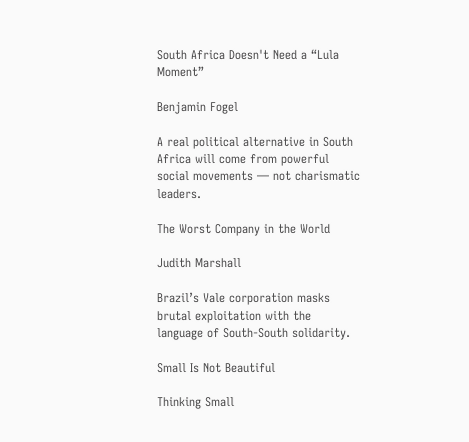South Africa Doesn't Need a “Lula Moment”

Benjamin Fogel

A real political alternative in South Africa will come from powerful social movements — not charismatic leaders.

The Worst Company in the World

Judith Marshall

Brazil’s Vale corporation masks brutal exploitation with the language of South-South solidarity.

Small Is Not Beautiful

Thinking Small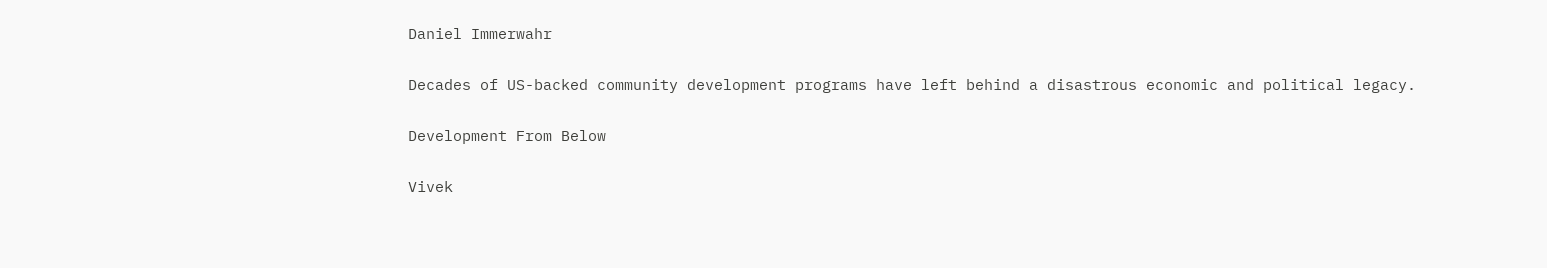Daniel Immerwahr

Decades of US-backed community development programs have left behind a disastrous economic and political legacy.

Development From Below

Vivek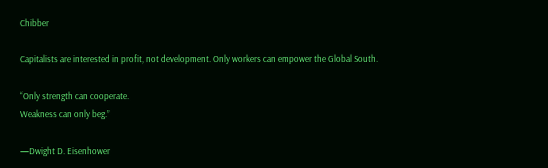Chibber

Capitalists are interested in profit, not development. Only workers can empower the Global South.

“Only strength can cooperate.
Weakness can only beg.”

—Dwight D. Eisenhower